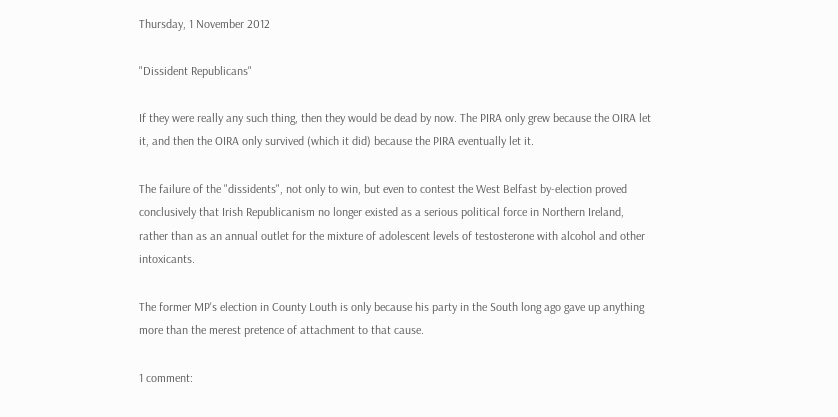Thursday, 1 November 2012

"Dissident Republicans"

If they were really any such thing, then they would be dead by now. The PIRA only grew because the OIRA let it, and then the OIRA only survived (which it did) because the PIRA eventually let it.

The failure of the "dissidents", not only to win, but even to contest the West Belfast by-election proved conclusively that Irish Republicanism no longer existed as a serious political force in Northern Ireland, rather than as an annual outlet for the mixture of adolescent levels of testosterone with alcohol and other intoxicants.

The former MP's election in County Louth is only because his party in the South long ago gave up anything more than the merest pretence of attachment to that cause.

1 comment: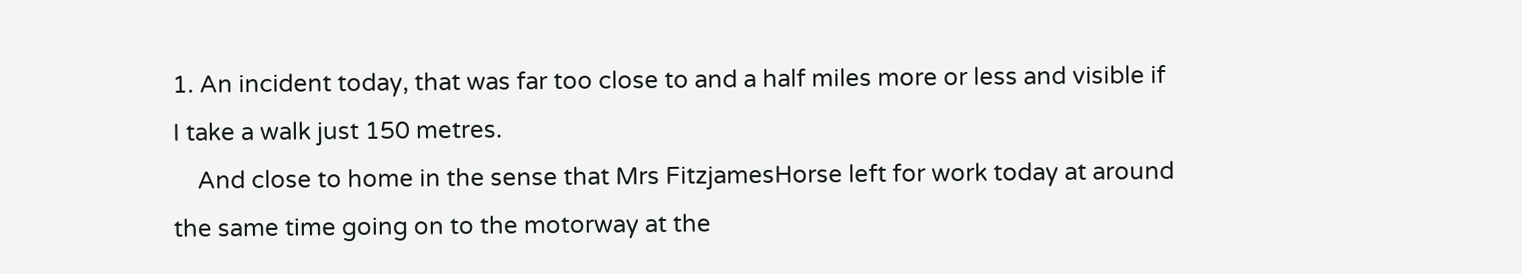1. An incident today, that was far too close to and a half miles more or less and visible if I take a walk just 150 metres.
    And close to home in the sense that Mrs FitzjamesHorse left for work today at around the same time going on to the motorway at the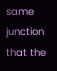same junction that the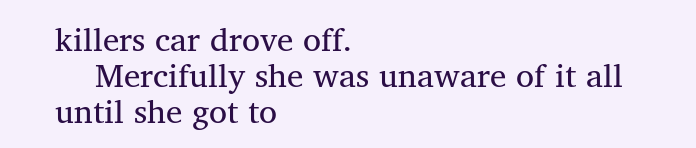killers car drove off.
    Mercifully she was unaware of it all until she got to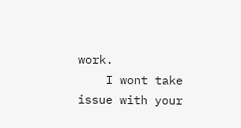work.
    I wont take issue with your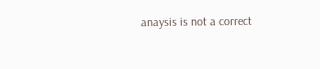anaysis is not a correct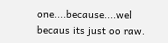one....because....wel becaus its just oo raw.